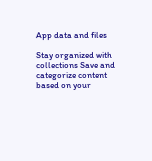App data and files

Stay organized with collections Save and categorize content based on your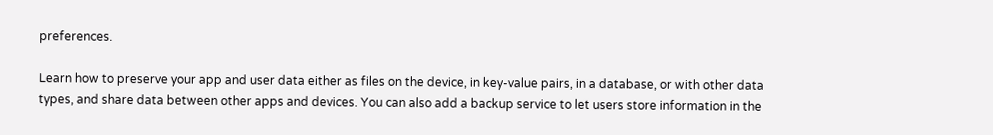preferences.

Learn how to preserve your app and user data either as files on the device, in key-value pairs, in a database, or with other data types, and share data between other apps and devices. You can also add a backup service to let users store information in the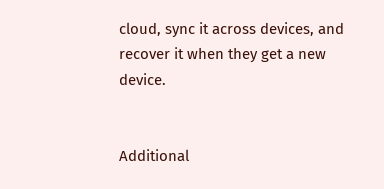cloud, sync it across devices, and recover it when they get a new device.


Additional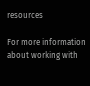resources

For more information about working with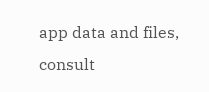app data and files, consult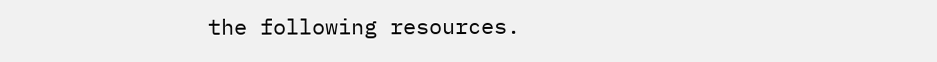the following resources.